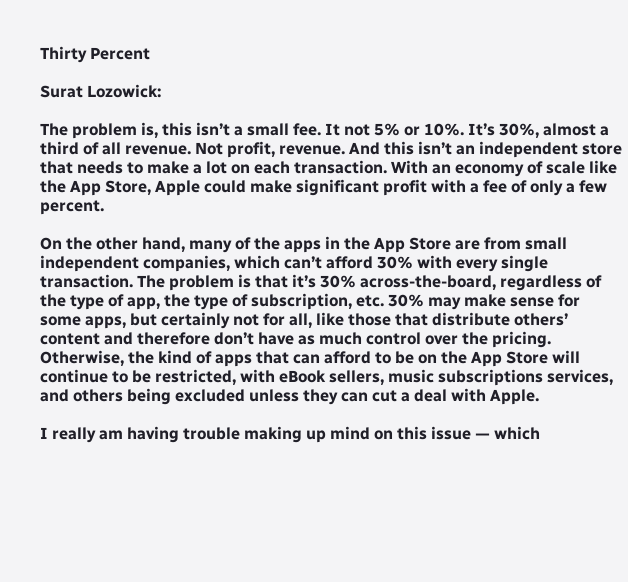Thirty Percent

Surat Lozowick:

The problem is, this isn’t a small fee. It not 5% or 10%. It’s 30%, almost a third of all revenue. Not profit, revenue. And this isn’t an independent store that needs to make a lot on each transaction. With an economy of scale like the App Store, Apple could make significant profit with a fee of only a few percent.

On the other hand, many of the apps in the App Store are from small independent companies, which can’t afford 30% with every single transaction. The problem is that it’s 30% across-the-board, regardless of the type of app, the type of subscription, etc. 30% may make sense for some apps, but certainly not for all, like those that distribute others’ content and therefore don’t have as much control over the pricing. Otherwise, the kind of apps that can afford to be on the App Store will continue to be restricted, with eBook sellers, music subscriptions services, and others being excluded unless they can cut a deal with Apple.

I really am having trouble making up mind on this issue — which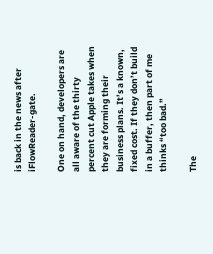is back in the news after iFlowReader-gate.

One on hand, developers are all aware of the thirty percent cut Apple takes when they are forming their business plans. It’s a known, fixed cost. If they don’t build in a buffer, then part of me thinks “too bad.”

The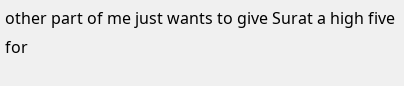other part of me just wants to give Surat a high five for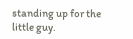standing up for the little guy.